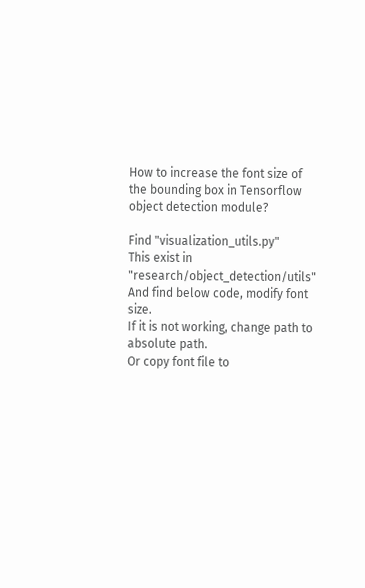How to increase the font size of the bounding box in Tensorflow object detection module?

Find "visualization_utils.py"
This exist in "research/object_detection/utils"
And find below code, modify font size.
If it is not working, change path to absolute path.
Or copy font file to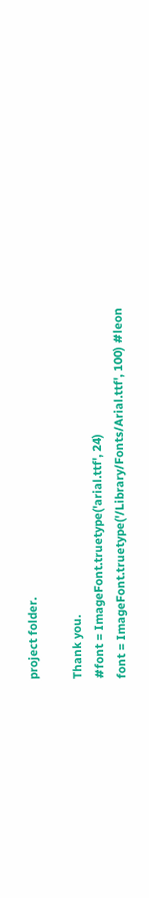project folder.

Thank you.
#font = ImageFont.truetype('arial.ttf', 24)
font = ImageFont.truetype('/Library/Fonts/Arial.ttf', 100) #leon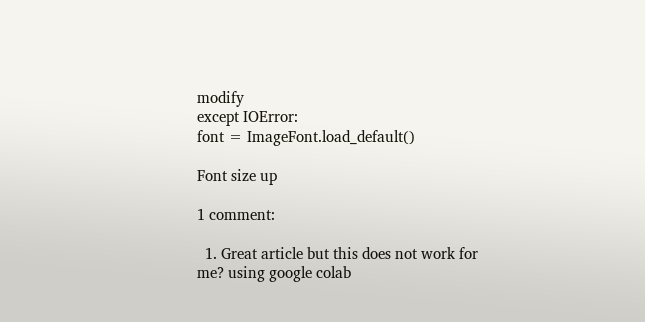modify
except IOError:
font = ImageFont.load_default()

Font size up

1 comment:

  1. Great article but this does not work for me? using google colab